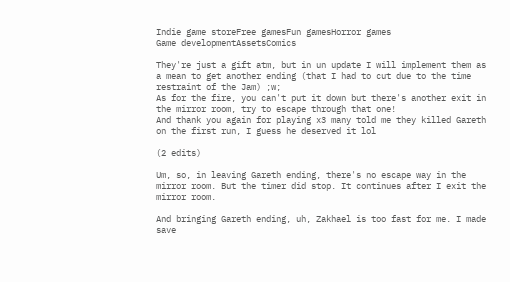Indie game storeFree gamesFun gamesHorror games
Game developmentAssetsComics

They're just a gift atm, but in un update I will implement them as a mean to get another ending (that I had to cut due to the time restraint of the Jam) ;w;
As for the fire, you can't put it down but there's another exit in the mirror room, try to escape through that one!
And thank you again for playing x3 many told me they killed Gareth on the first run, I guess he deserved it lol

(2 edits)

Um, so, in leaving Gareth ending, there's no escape way in the mirror room. But the timer did stop. It continues after I exit the mirror room.

And bringing Gareth ending, uh, Zakhael is too fast for me. I made save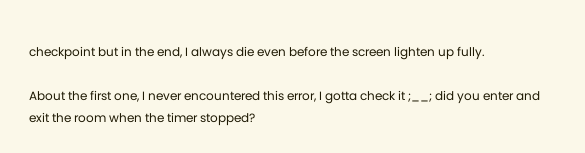checkpoint but in the end, I always die even before the screen lighten up fully.

About the first one, I never encountered this error, I gotta check it ;__; did you enter and exit the room when the timer stopped?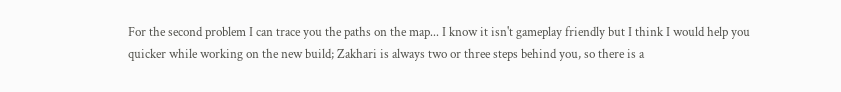For the second problem I can trace you the paths on the map... I know it isn't gameplay friendly but I think I would help you quicker while working on the new build; Zakhari is always two or three steps behind you, so there is a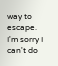way to escape. I'm sorry I can't do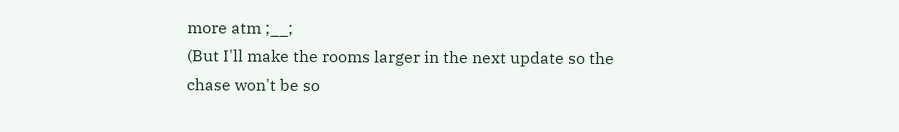more atm ;__;
(But I'll make the rooms larger in the next update so the chase won't be so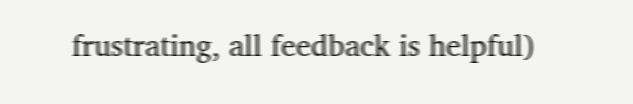frustrating, all feedback is helpful)